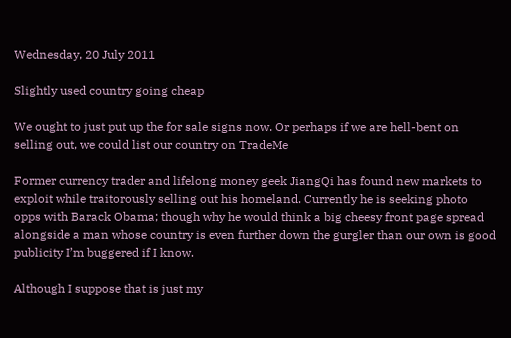Wednesday, 20 July 2011

Slightly used country going cheap

We ought to just put up the for sale signs now. Or perhaps if we are hell-bent on selling out, we could list our country on TradeMe

Former currency trader and lifelong money geek JiangQi has found new markets to exploit while traitorously selling out his homeland. Currently he is seeking photo opps with Barack Obama; though why he would think a big cheesy front page spread alongside a man whose country is even further down the gurgler than our own is good publicity I’m buggered if I know.

Although I suppose that is just my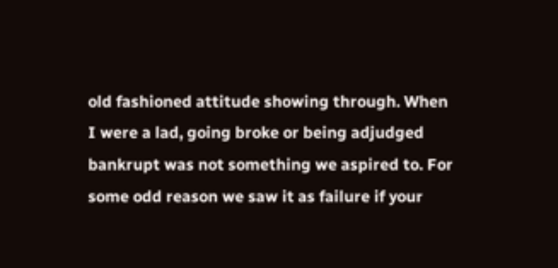old fashioned attitude showing through. When I were a lad, going broke or being adjudged bankrupt was not something we aspired to. For some odd reason we saw it as failure if your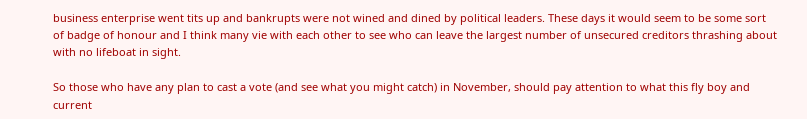business enterprise went tits up and bankrupts were not wined and dined by political leaders. These days it would seem to be some sort of badge of honour and I think many vie with each other to see who can leave the largest number of unsecured creditors thrashing about with no lifeboat in sight.

So those who have any plan to cast a vote (and see what you might catch) in November, should pay attention to what this fly boy and current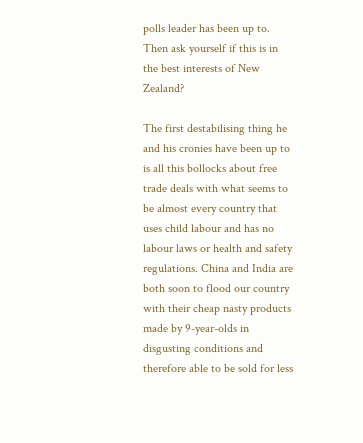polls leader has been up to. Then ask yourself if this is in the best interests of New Zealand?

The first destabilising thing he and his cronies have been up to is all this bollocks about free trade deals with what seems to be almost every country that uses child labour and has no labour laws or health and safety regulations. China and India are both soon to flood our country with their cheap nasty products made by 9-year-olds in disgusting conditions and therefore able to be sold for less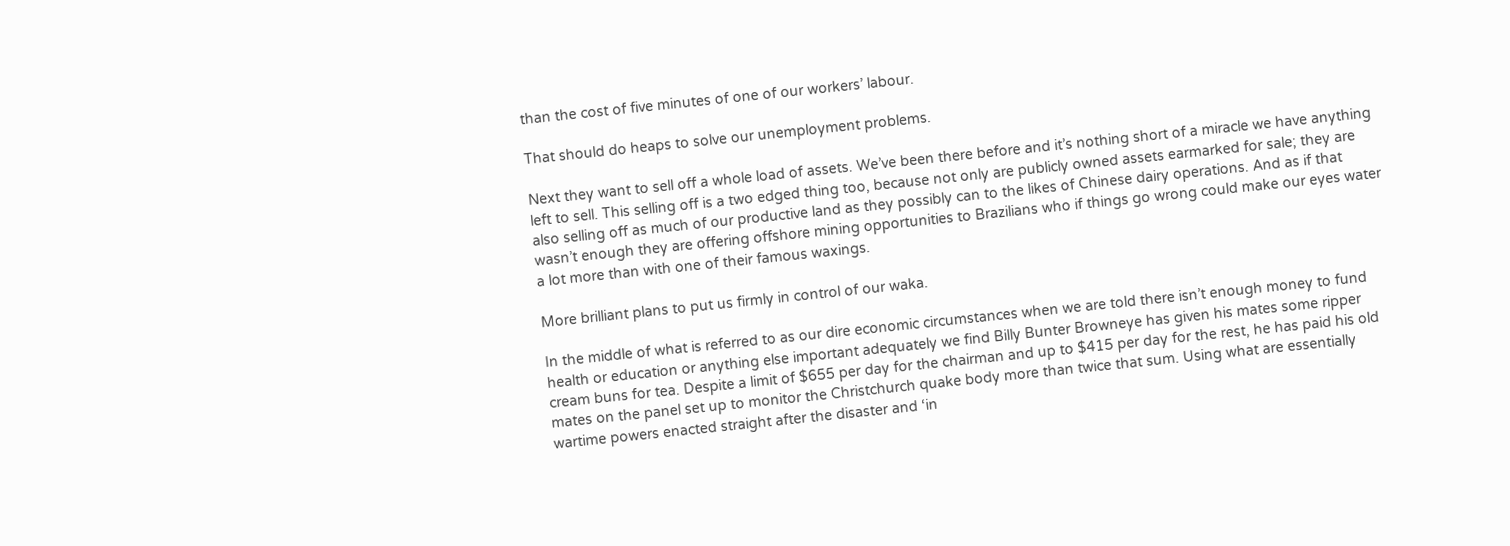than the cost of five minutes of one of our workers’ labour.

That should do heaps to solve our unemployment problems.

Next they want to sell off a whole load of assets. We’ve been there before and it’s nothing short of a miracle we have anything left to sell. This selling off is a two edged thing too, because not only are publicly owned assets earmarked for sale; they are also selling off as much of our productive land as they possibly can to the likes of Chinese dairy operations. And as if that wasn’t enough they are offering offshore mining opportunities to Brazilians who if things go wrong could make our eyes water a lot more than with one of their famous waxings.

More brilliant plans to put us firmly in control of our waka.

In the middle of what is referred to as our dire economic circumstances when we are told there isn’t enough money to fund health or education or anything else important adequately we find Billy Bunter Browneye has given his mates some ripper cream buns for tea. Despite a limit of $655 per day for the chairman and up to $415 per day for the rest, he has paid his old mates on the panel set up to monitor the Christchurch quake body more than twice that sum. Using what are essentially wartime powers enacted straight after the disaster and ‘in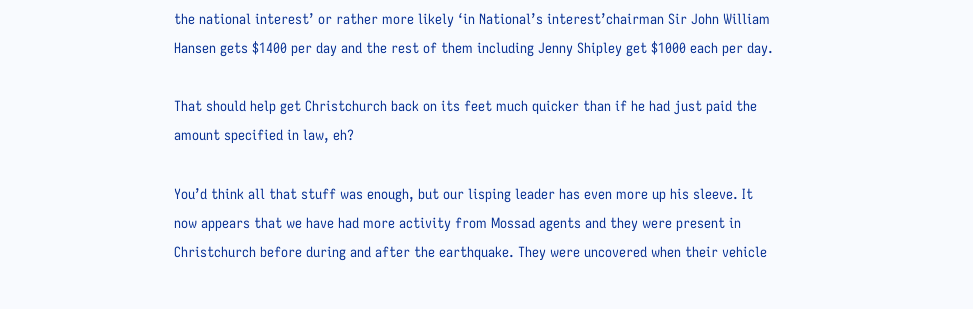the national interest’ or rather more likely ‘in National’s interest’chairman Sir John William Hansen gets $1400 per day and the rest of them including Jenny Shipley get $1000 each per day.

That should help get Christchurch back on its feet much quicker than if he had just paid the amount specified in law, eh?

You’d think all that stuff was enough, but our lisping leader has even more up his sleeve. It now appears that we have had more activity from Mossad agents and they were present in Christchurch before during and after the earthquake. They were uncovered when their vehicle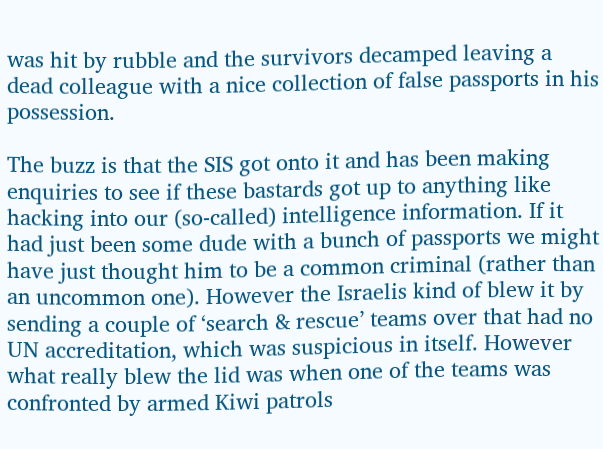was hit by rubble and the survivors decamped leaving a dead colleague with a nice collection of false passports in his possession.

The buzz is that the SIS got onto it and has been making enquiries to see if these bastards got up to anything like hacking into our (so-called) intelligence information. If it had just been some dude with a bunch of passports we might have just thought him to be a common criminal (rather than an uncommon one). However the Israelis kind of blew it by sending a couple of ‘search & rescue’ teams over that had no UN accreditation, which was suspicious in itself. However what really blew the lid was when one of the teams was confronted by armed Kiwi patrols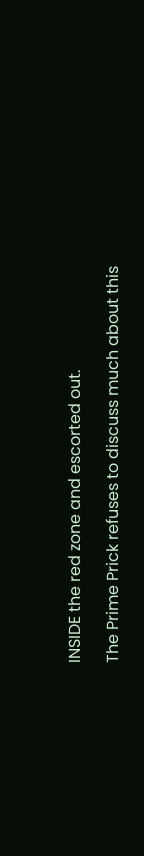INSIDE the red zone and escorted out.

The Prime Prick refuses to discuss much about this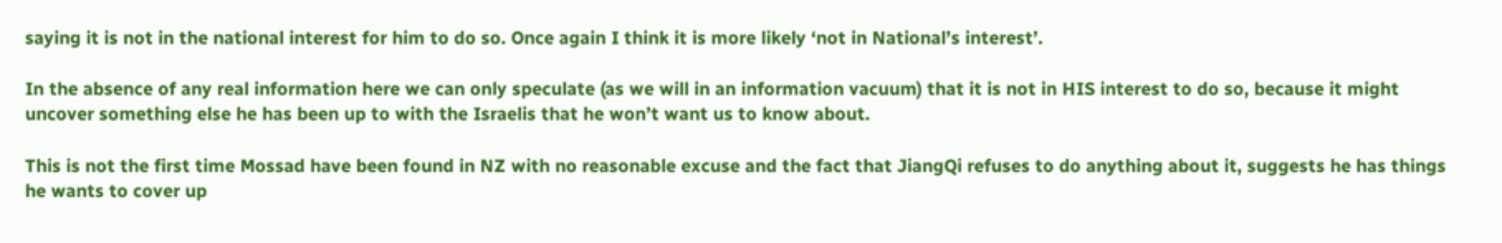saying it is not in the national interest for him to do so. Once again I think it is more likely ‘not in National’s interest’.

In the absence of any real information here we can only speculate (as we will in an information vacuum) that it is not in HIS interest to do so, because it might uncover something else he has been up to with the Israelis that he won’t want us to know about.

This is not the first time Mossad have been found in NZ with no reasonable excuse and the fact that JiangQi refuses to do anything about it, suggests he has things he wants to cover up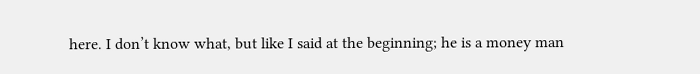here. I don’t know what, but like I said at the beginning; he is a money man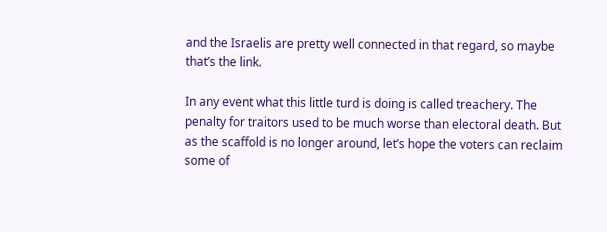and the Israelis are pretty well connected in that regard, so maybe that’s the link.

In any event what this little turd is doing is called treachery. The penalty for traitors used to be much worse than electoral death. But as the scaffold is no longer around, let’s hope the voters can reclaim some of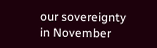our sovereignty in November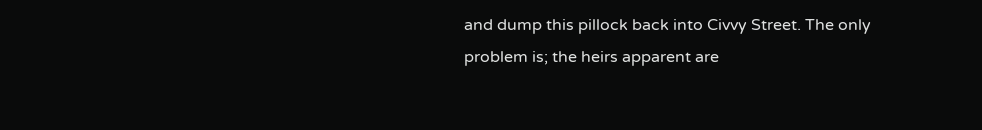and dump this pillock back into Civvy Street. The only problem is; the heirs apparent are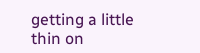getting a little thin on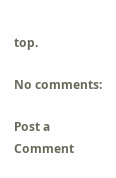top.

No comments:

Post a Comment